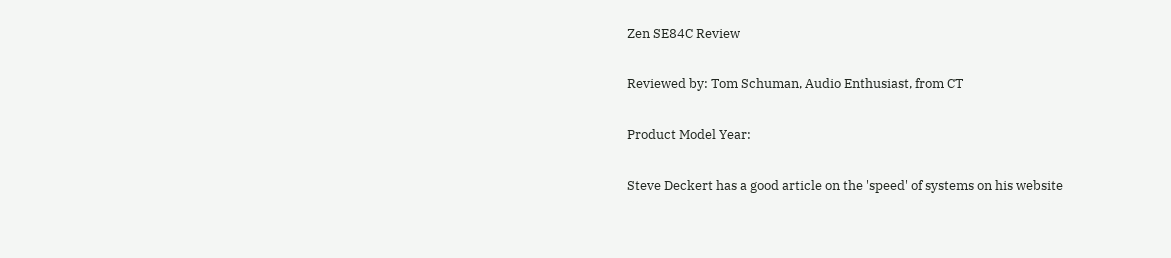Zen SE84C Review

Reviewed by: Tom Schuman, Audio Enthusiast, from CT

Product Model Year:

Steve Deckert has a good article on the 'speed' of systems on his website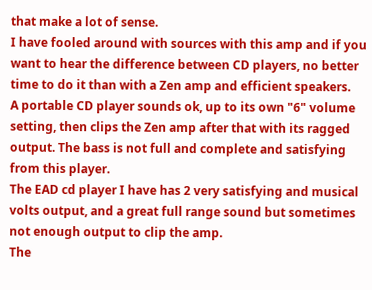that make a lot of sense.
I have fooled around with sources with this amp and if you want to hear the difference between CD players, no better time to do it than with a Zen amp and efficient speakers.
A portable CD player sounds ok, up to its own "6" volume setting, then clips the Zen amp after that with its ragged output. The bass is not full and complete and satisfying from this player.
The EAD cd player I have has 2 very satisfying and musical volts output, and a great full range sound but sometimes not enough output to clip the amp.
The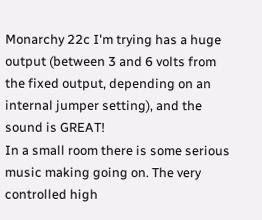Monarchy 22c I'm trying has a huge output (between 3 and 6 volts from the fixed output, depending on an internal jumper setting), and the sound is GREAT!
In a small room there is some serious music making going on. The very controlled high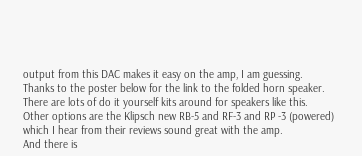output from this DAC makes it easy on the amp, I am guessing.
Thanks to the poster below for the link to the folded horn speaker.
There are lots of do it yourself kits around for speakers like this.
Other options are the Klipsch new RB-5 and RF-3 and RP -3 (powered) which I hear from their reviews sound great with the amp.
And there is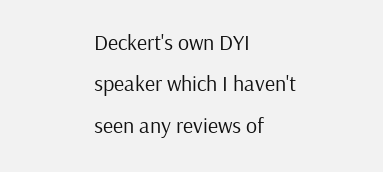Deckert's own DYI speaker which I haven't seen any reviews of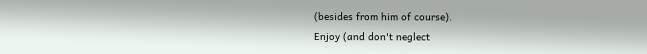(besides from him of course).
Enjoy (and don't neglect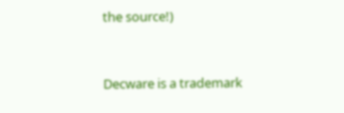the source!)



Decware is a trademark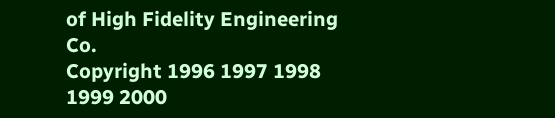of High Fidelity Engineering Co.
Copyright 1996 1997 1998 1999 2000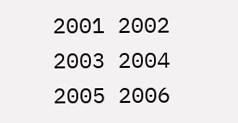2001 2002 2003 2004  2005 2006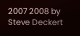2007 2008 by Steve Deckert